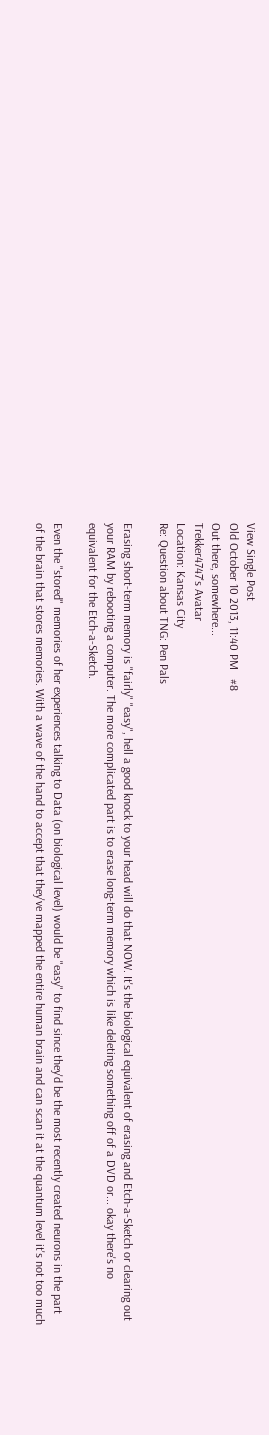View Single Post
Old October 10 2013, 11:40 PM   #8
Out there, somewhere...
Trekker4747's Avatar
Location: Kansas City
Re: Question about TNG: Pen Pals

Erasing short-term memory is "fairly" "easy", hell a good knock to your head will do that NOW. It's the biological equivalent of erasing and Etch-a-Sketch or clearing out your RAM by rebooting a computer. The more complicated part is to erase long-term memory which is like deleting something off of a DVD or... okay there's no equivalent for the Etch-a-Sketch.

Even the "stored" memories of her experiences talking to Data (on biological level) would be "easy" to find since they'd be the most recently created neurons in the part of the brain that stores memories. With a wave of the hand to accept that they've mapped the entire human brain and can scan it at the quantum level it's not too much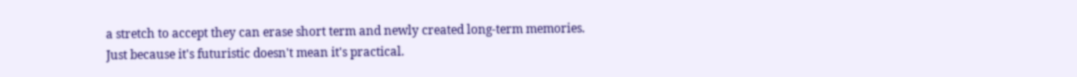a stretch to accept they can erase short term and newly created long-term memories.
Just because it's futuristic doesn't mean it's practical.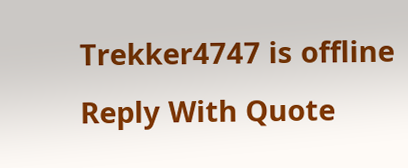Trekker4747 is offline   Reply With Quote